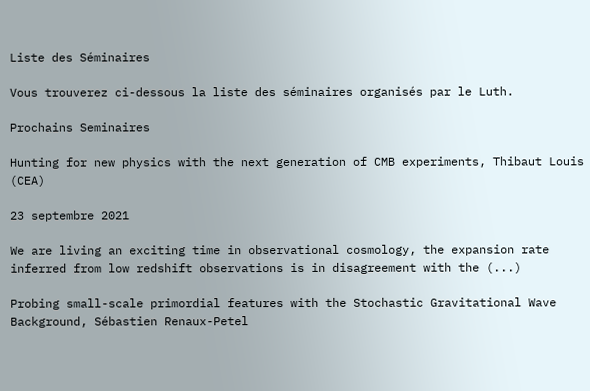Liste des Séminaires

Vous trouverez ci-dessous la liste des séminaires organisés par le Luth.

Prochains Seminaires

Hunting for new physics with the next generation of CMB experiments, Thibaut Louis (CEA)

23 septembre 2021

We are living an exciting time in observational cosmology, the expansion rate inferred from low redshift observations is in disagreement with the (...)

Probing small-scale primordial features with the Stochastic Gravitational Wave Background, Sébastien Renaux-Petel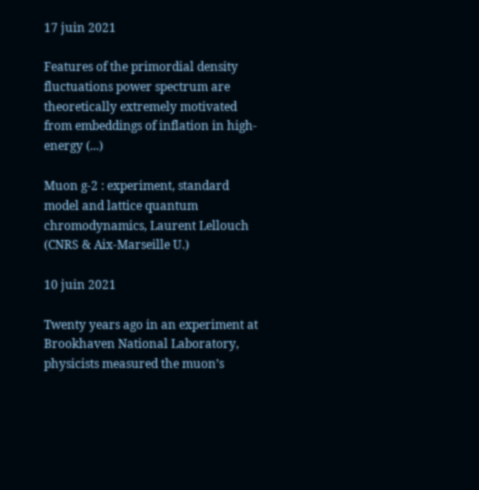17 juin 2021

Features of the primordial density fluctuations power spectrum are theoretically extremely motivated from embeddings of inflation in high-energy (...)

Muon g-2 : experiment, standard model and lattice quantum chromodynamics, Laurent Lellouch (CNRS & Aix-Marseille U.)

10 juin 2021

Twenty years ago in an experiment at Brookhaven National Laboratory, physicists measured the muon’s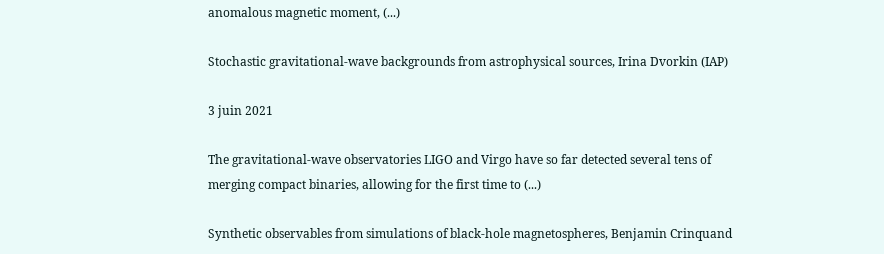anomalous magnetic moment, (...)

Stochastic gravitational-wave backgrounds from astrophysical sources, Irina Dvorkin (IAP)

3 juin 2021

The gravitational-wave observatories LIGO and Virgo have so far detected several tens of merging compact binaries, allowing for the first time to (...)

Synthetic observables from simulations of black-hole magnetospheres, Benjamin Crinquand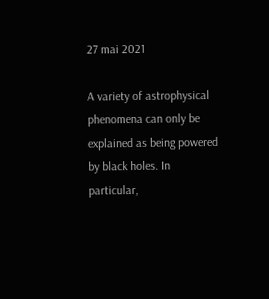27 mai 2021

A variety of astrophysical phenomena can only be explained as being powered by black holes. In particular,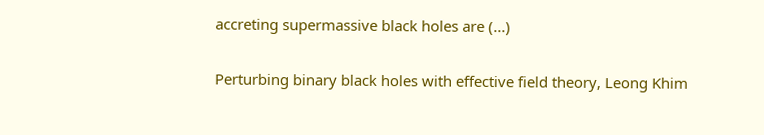accreting supermassive black holes are (...)

Perturbing binary black holes with effective field theory, Leong Khim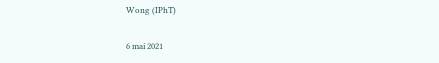Wong (IPhT)

6 mai 2021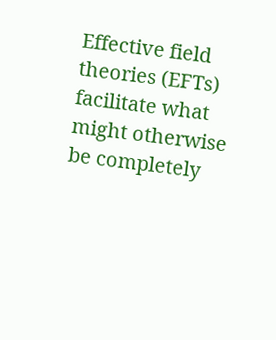Effective field theories (EFTs) facilitate what might otherwise be completely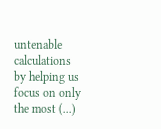untenable calculations by helping us focus on only the most (...)